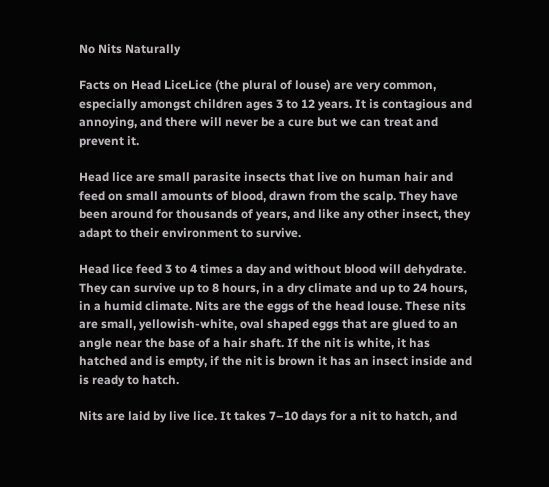No Nits Naturally

Facts on Head LiceLice (the plural of louse) are very common, especially amongst children ages 3 to 12 years. It is contagious and annoying, and there will never be a cure but we can treat and prevent it.

Head lice are small parasite insects that live on human hair and feed on small amounts of blood, drawn from the scalp. They have been around for thousands of years, and like any other insect, they adapt to their environment to survive.

Head lice feed 3 to 4 times a day and without blood will dehydrate. They can survive up to 8 hours, in a dry climate and up to 24 hours, in a humid climate. Nits are the eggs of the head louse. These nits are small, yellowish-white, oval shaped eggs that are glued to an angle near the base of a hair shaft. If the nit is white, it has hatched and is empty, if the nit is brown it has an insect inside and is ready to hatch.

Nits are laid by live lice. It takes 7–10 days for a nit to hatch, and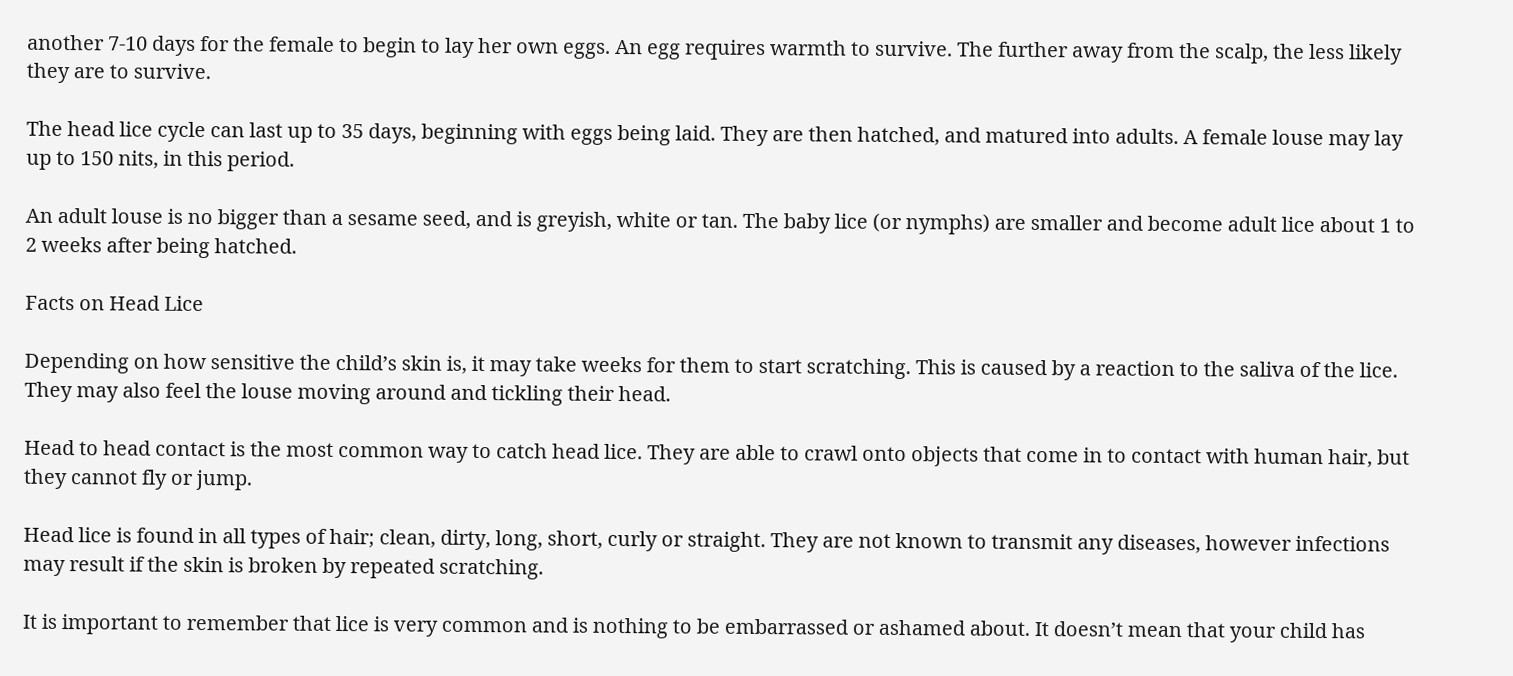another 7-10 days for the female to begin to lay her own eggs. An egg requires warmth to survive. The further away from the scalp, the less likely they are to survive.

The head lice cycle can last up to 35 days, beginning with eggs being laid. They are then hatched, and matured into adults. A female louse may lay up to 150 nits, in this period.

An adult louse is no bigger than a sesame seed, and is greyish, white or tan. The baby lice (or nymphs) are smaller and become adult lice about 1 to 2 weeks after being hatched.

Facts on Head Lice

Depending on how sensitive the child’s skin is, it may take weeks for them to start scratching. This is caused by a reaction to the saliva of the lice. They may also feel the louse moving around and tickling their head.

Head to head contact is the most common way to catch head lice. They are able to crawl onto objects that come in to contact with human hair, but they cannot fly or jump.

Head lice is found in all types of hair; clean, dirty, long, short, curly or straight. They are not known to transmit any diseases, however infections may result if the skin is broken by repeated scratching.

It is important to remember that lice is very common and is nothing to be embarrassed or ashamed about. It doesn’t mean that your child has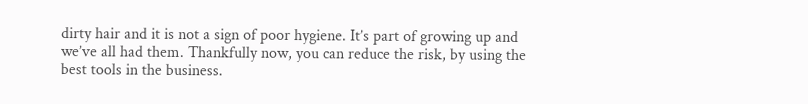dirty hair and it is not a sign of poor hygiene. It’s part of growing up and we’ve all had them. Thankfully now, you can reduce the risk, by using the best tools in the business.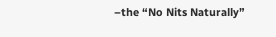–the “No Nits Naturally”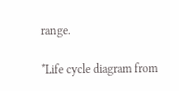range.

*Life cycle diagram from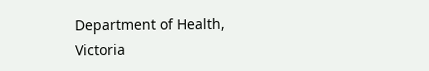Department of Health, Victoria